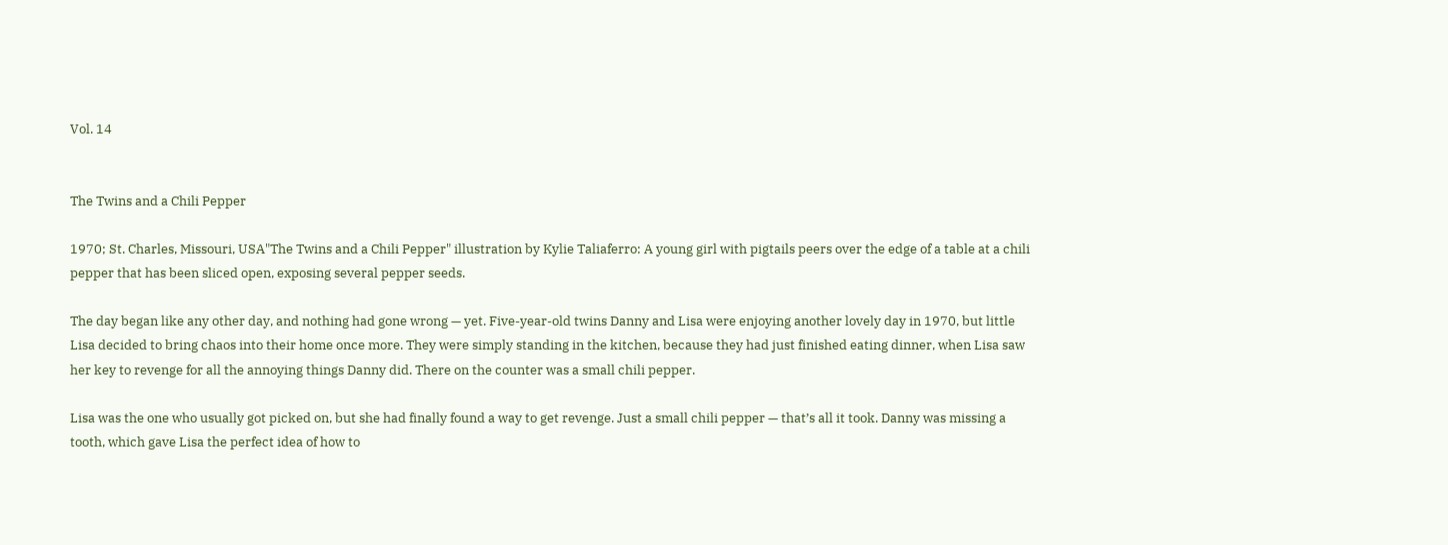Vol. 14


The Twins and a Chili Pepper

1970; St. Charles, Missouri, USA"The Twins and a Chili Pepper" illustration by Kylie Taliaferro: A young girl with pigtails peers over the edge of a table at a chili pepper that has been sliced open, exposing several pepper seeds.

The day began like any other day, and nothing had gone wrong — yet. Five-year-old twins Danny and Lisa were enjoying another lovely day in 1970, but little Lisa decided to bring chaos into their home once more. They were simply standing in the kitchen, because they had just finished eating dinner, when Lisa saw her key to revenge for all the annoying things Danny did. There on the counter was a small chili pepper.

Lisa was the one who usually got picked on, but she had finally found a way to get revenge. Just a small chili pepper — that’s all it took. Danny was missing a tooth, which gave Lisa the perfect idea of how to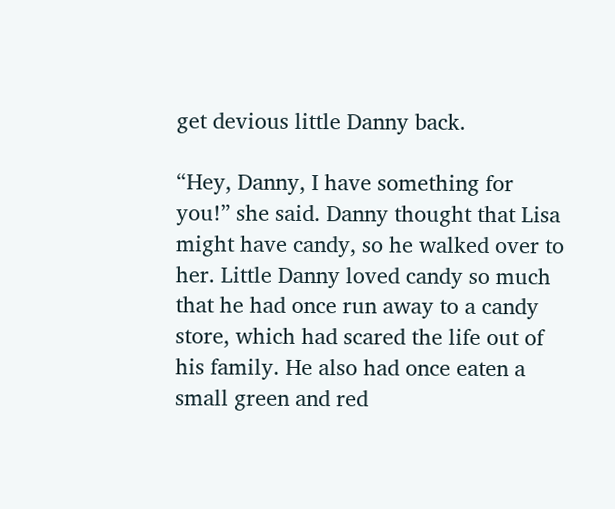get devious little Danny back.

“Hey, Danny, I have something for you!” she said. Danny thought that Lisa might have candy, so he walked over to her. Little Danny loved candy so much that he had once run away to a candy store, which had scared the life out of his family. He also had once eaten a small green and red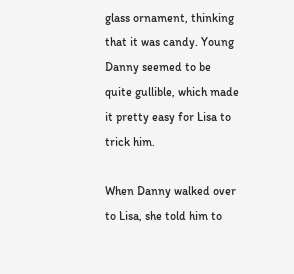glass ornament, thinking that it was candy. Young Danny seemed to be quite gullible, which made it pretty easy for Lisa to trick him.

When Danny walked over to Lisa, she told him to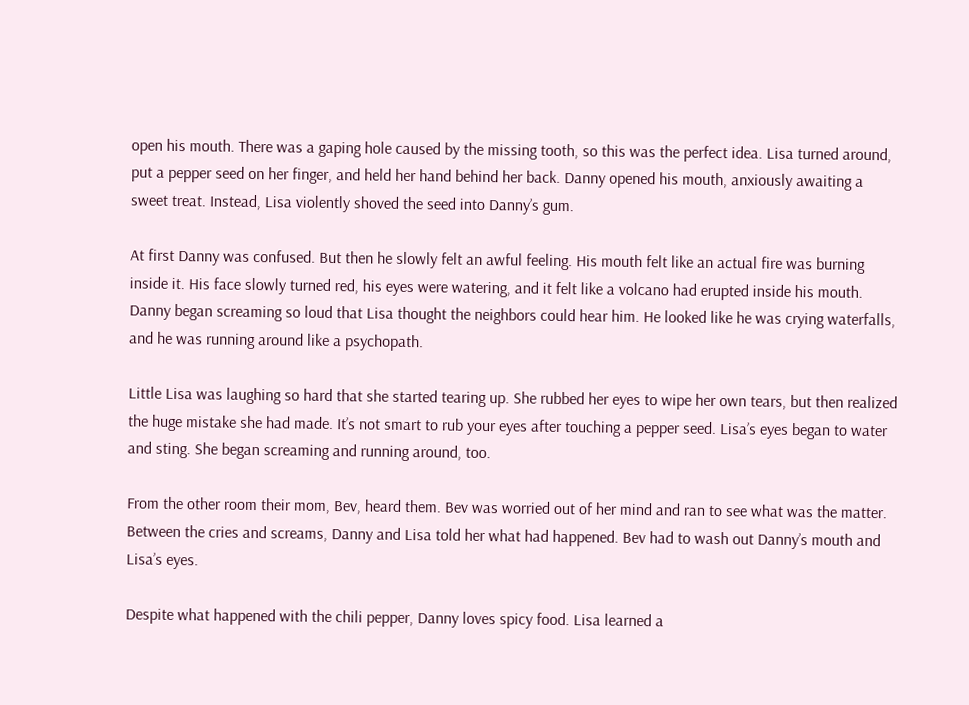open his mouth. There was a gaping hole caused by the missing tooth, so this was the perfect idea. Lisa turned around, put a pepper seed on her finger, and held her hand behind her back. Danny opened his mouth, anxiously awaiting a sweet treat. Instead, Lisa violently shoved the seed into Danny’s gum.

At first Danny was confused. But then he slowly felt an awful feeling. His mouth felt like an actual fire was burning inside it. His face slowly turned red, his eyes were watering, and it felt like a volcano had erupted inside his mouth. Danny began screaming so loud that Lisa thought the neighbors could hear him. He looked like he was crying waterfalls, and he was running around like a psychopath.

Little Lisa was laughing so hard that she started tearing up. She rubbed her eyes to wipe her own tears, but then realized the huge mistake she had made. It’s not smart to rub your eyes after touching a pepper seed. Lisa’s eyes began to water and sting. She began screaming and running around, too.

From the other room their mom, Bev, heard them. Bev was worried out of her mind and ran to see what was the matter. Between the cries and screams, Danny and Lisa told her what had happened. Bev had to wash out Danny’s mouth and Lisa’s eyes.

Despite what happened with the chili pepper, Danny loves spicy food. Lisa learned a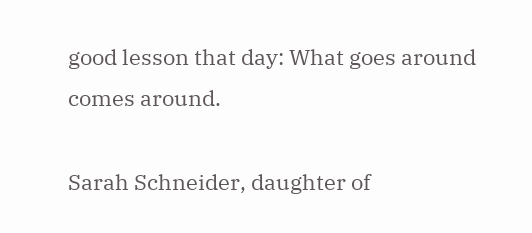good lesson that day: What goes around comes around.

Sarah Schneider, daughter of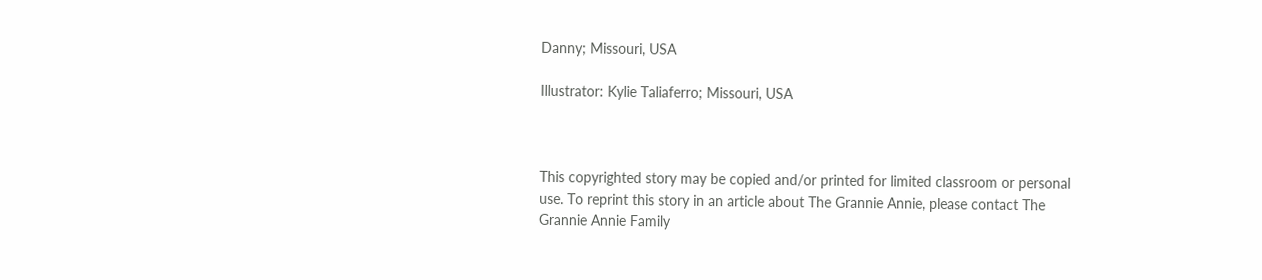Danny; Missouri, USA

Illustrator: Kylie Taliaferro; Missouri, USA



This copyrighted story may be copied and/or printed for limited classroom or personal use. To reprint this story in an article about The Grannie Annie, please contact The Grannie Annie Family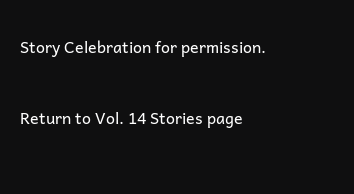Story Celebration for permission.


Return to Vol. 14 Stories page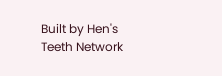Built by Hen's Teeth Network